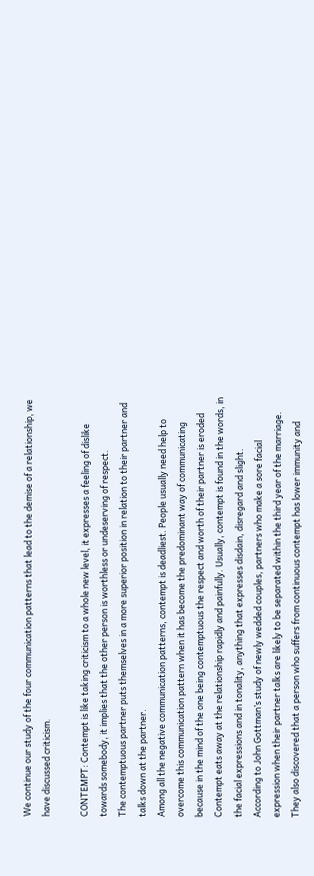We continue our study of the four communication patterns that lead to the demise of a relationship, we
have discussed criticism.

CONTEMPT: Contempt is like taking criticism to a whole new level, it expresses a feeling of dislike
towards somebody, it implies that the other person is worthless or undeserving of respect.
The contemptuous partner puts themselves in a more superior position in relation to their partner and
talks down at the partner.
Among all the negative communication patterns, contempt is deadliest. People usually need help to
overcome this communication pattern when it has become the predominant way of communicating
because in the mind of the one being contemptuous the respect and worth of their partner is eroded
Contempt eats away at the relationship rapidly and painfully. Usually, contempt is found in the words, in
the facial expressions and in tonality, anything that expresses disdain, disregard and slight.
According to John Gottman’s study of newly wedded couples, partners who make a sore facial
expression when their partner talks are likely to be separated within the third year of the marriage.
They also discovered that a person who suffers from continuous contempt has lower immunity and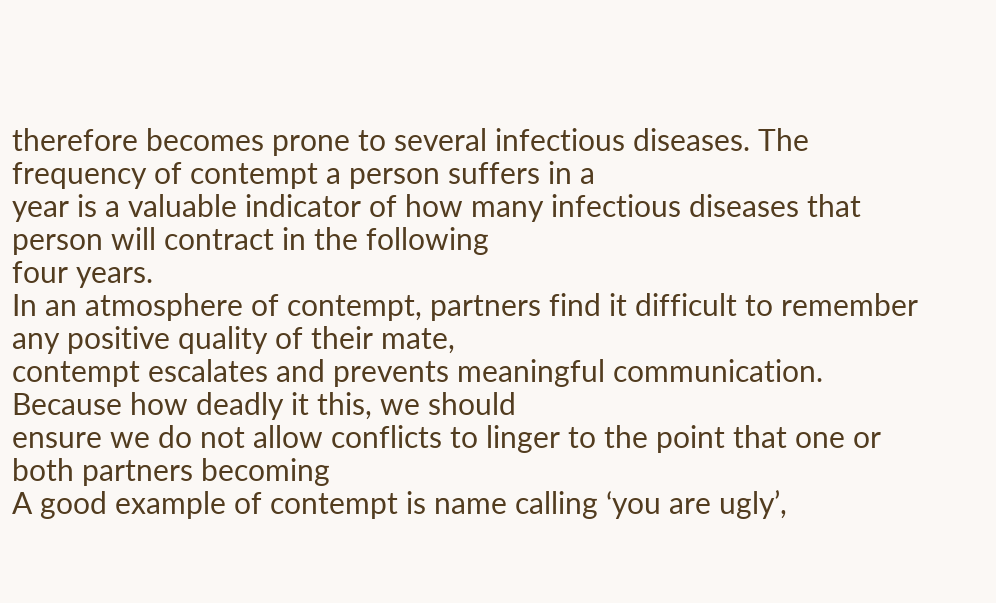therefore becomes prone to several infectious diseases. The frequency of contempt a person suffers in a
year is a valuable indicator of how many infectious diseases that person will contract in the following
four years.
In an atmosphere of contempt, partners find it difficult to remember any positive quality of their mate,
contempt escalates and prevents meaningful communication. Because how deadly it this, we should
ensure we do not allow conflicts to linger to the point that one or both partners becoming
A good example of contempt is name calling ‘you are ugly’,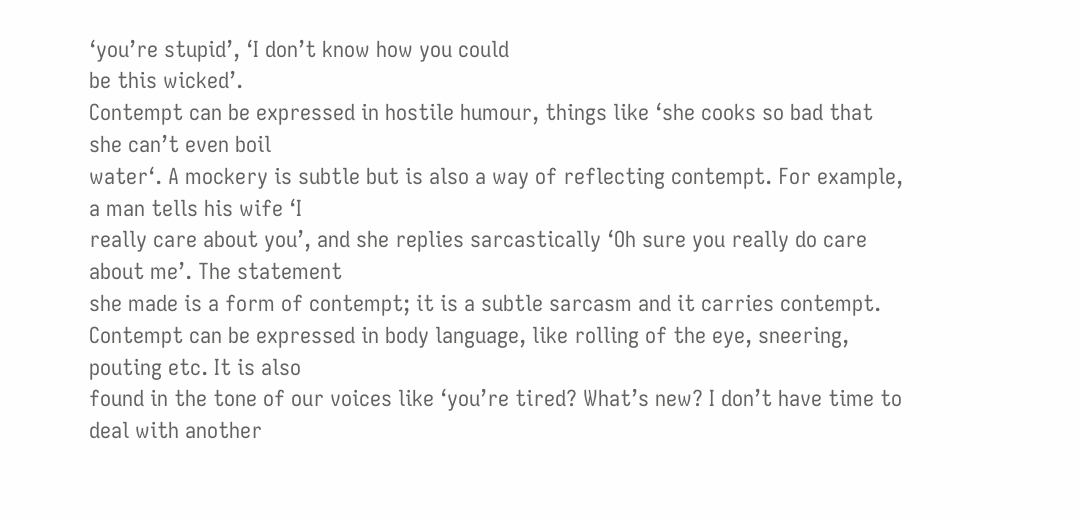‘you’re stupid’, ‘I don’t know how you could
be this wicked’.
Contempt can be expressed in hostile humour, things like ‘she cooks so bad that she can’t even boil
water‘. A mockery is subtle but is also a way of reflecting contempt. For example, a man tells his wife ‘I
really care about you’, and she replies sarcastically ‘Oh sure you really do care about me’. The statement
she made is a form of contempt; it is a subtle sarcasm and it carries contempt.
Contempt can be expressed in body language, like rolling of the eye, sneering, pouting etc. It is also
found in the tone of our voices like ‘you’re tired? What’s new? I don’t have time to deal with another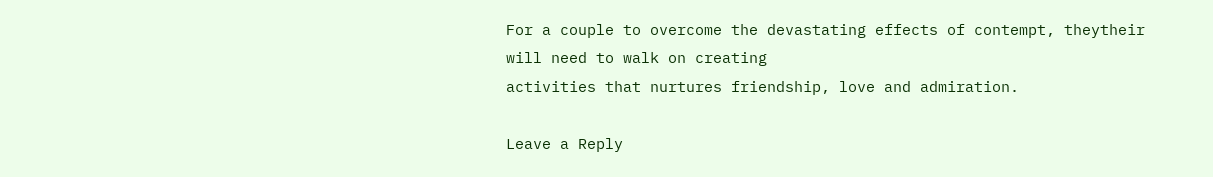For a couple to overcome the devastating effects of contempt, theytheir will need to walk on creating
activities that nurtures friendship, love and admiration.

Leave a Reply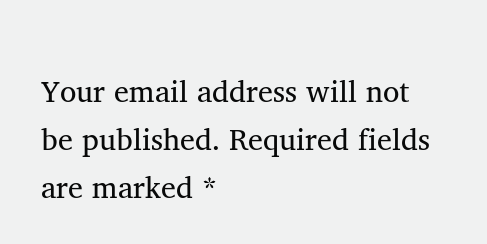Your email address will not be published. Required fields are marked *